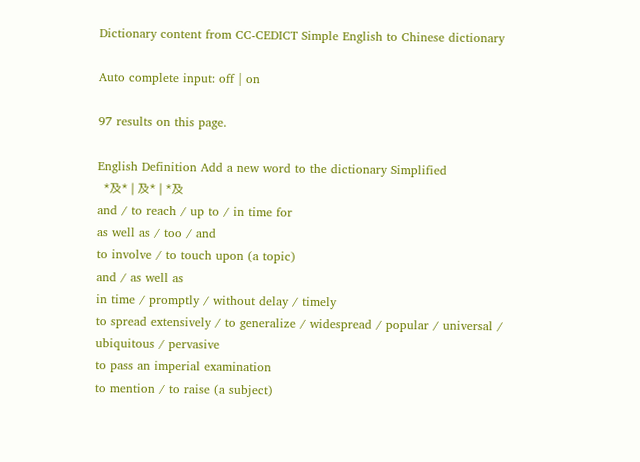Dictionary content from CC-CEDICT Simple English to Chinese dictionary

Auto complete input: off | on

97 results on this page.

English Definition Add a new word to the dictionary Simplified
  *及* | 及* | *及
and / to reach / up to / in time for
as well as / too / and
to involve / to touch upon (a topic)
and / as well as
in time / promptly / without delay / timely
to spread extensively / to generalize / widespread / popular / universal / ubiquitous / pervasive
to pass an imperial examination
to mention / to raise (a subject)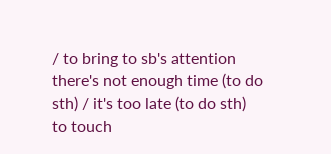/ to bring to sb's attention
there's not enough time (to do sth) / it's too late (to do sth)
to touch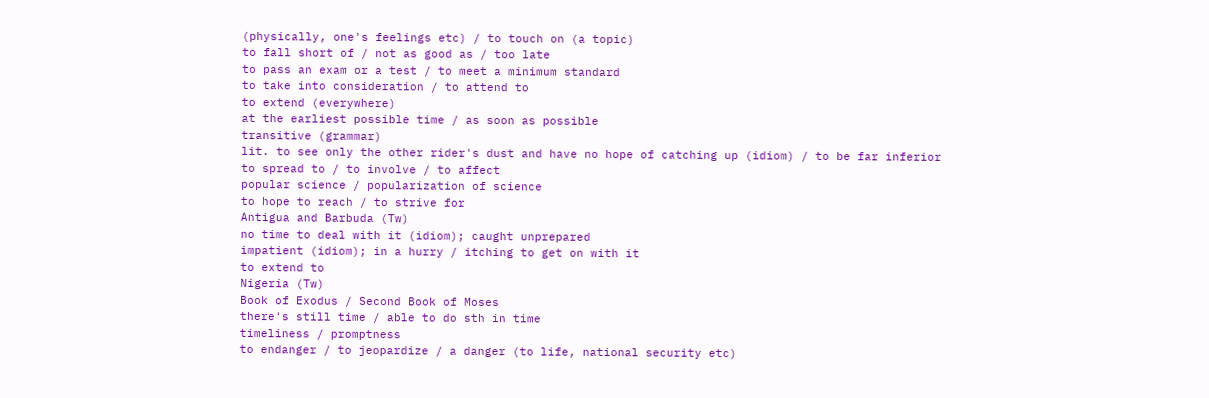(physically, one's feelings etc) / to touch on (a topic)
to fall short of / not as good as / too late
to pass an exam or a test / to meet a minimum standard
to take into consideration / to attend to
to extend (everywhere)
at the earliest possible time / as soon as possible
transitive (grammar)
lit. to see only the other rider's dust and have no hope of catching up (idiom) / to be far inferior
to spread to / to involve / to affect
popular science / popularization of science
to hope to reach / to strive for
Antigua and Barbuda (Tw)
no time to deal with it (idiom); caught unprepared
impatient (idiom); in a hurry / itching to get on with it
to extend to
Nigeria (Tw)
Book of Exodus / Second Book of Moses
there's still time / able to do sth in time
timeliness / promptness
to endanger / to jeopardize / a danger (to life, national security etc)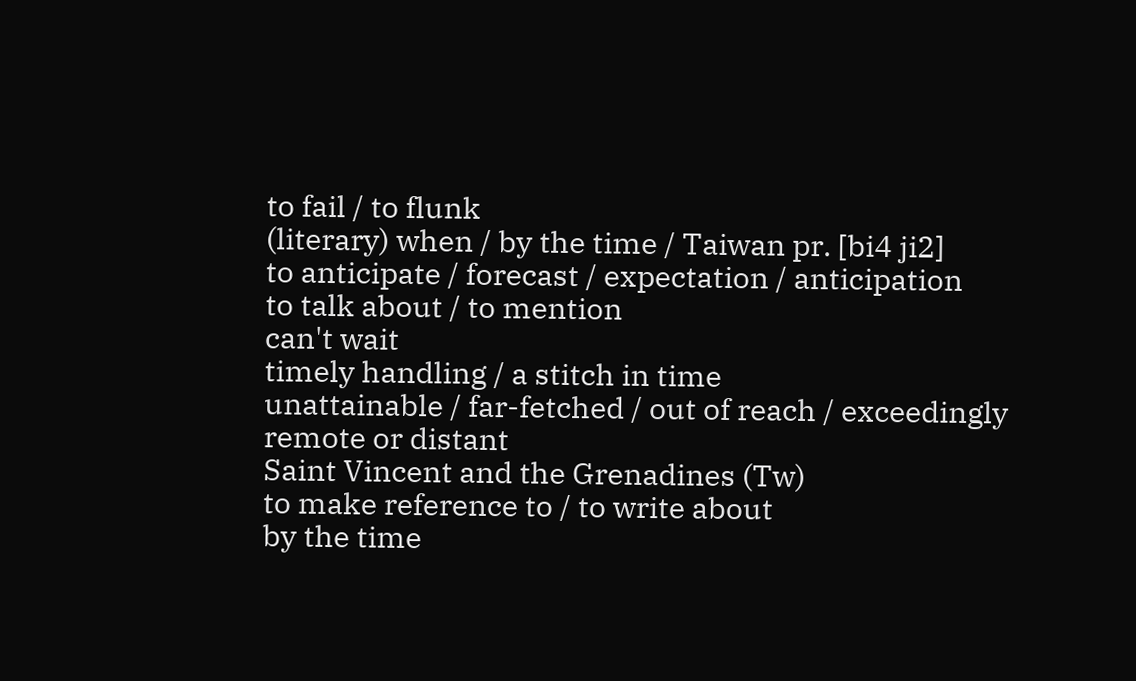to fail / to flunk
(literary) when / by the time / Taiwan pr. [bi4 ji2]
to anticipate / forecast / expectation / anticipation
to talk about / to mention
can't wait
timely handling / a stitch in time
unattainable / far-fetched / out of reach / exceedingly remote or distant
Saint Vincent and the Grenadines (Tw)
to make reference to / to write about
by the time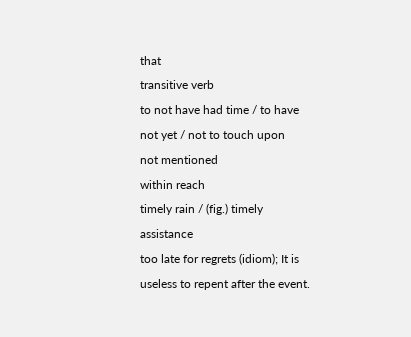that
transitive verb
to not have had time / to have not yet / not to touch upon
not mentioned
within reach
timely rain / (fig.) timely assistance
too late for regrets (idiom); It is useless to repent after the event.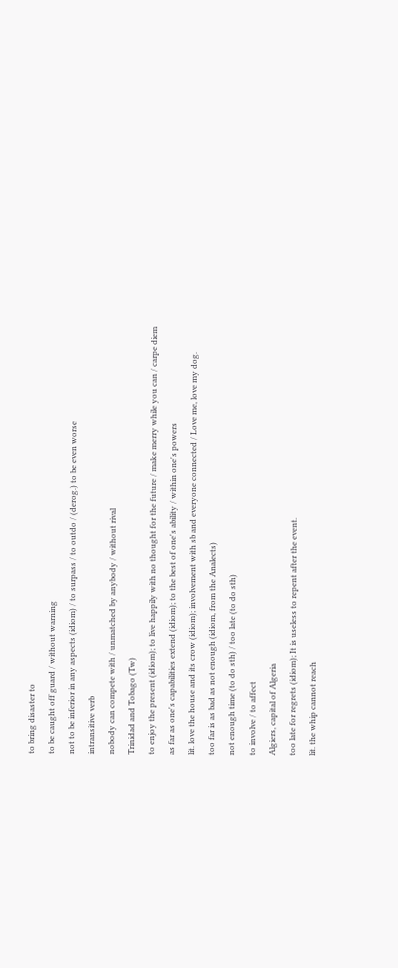to bring disaster to
to be caught off guard / without warning
not to be inferior in any aspects (idiom) / to surpass / to outdo / (derog.) to be even worse
intransitive verb
nobody can compete with / unmatched by anybody / without rival
Trinidad and Tobago (Tw)
to enjoy the present (idiom); to live happily with no thought for the future / make merry while you can / carpe diem
as far as one's capabilities extend (idiom); to the best of one's ability / within one's powers
lit. love the house and its crow (idiom); involvement with sb and everyone connected / Love me, love my dog.
too far is as bad as not enough (idiom, from the Analects)
not enough time (to do sth) / too late (to do sth)
to involve / to affect
Algiers, capital of Algeria
too late for regrets (idiom); It is useless to repent after the event.
lit. the whip cannot reach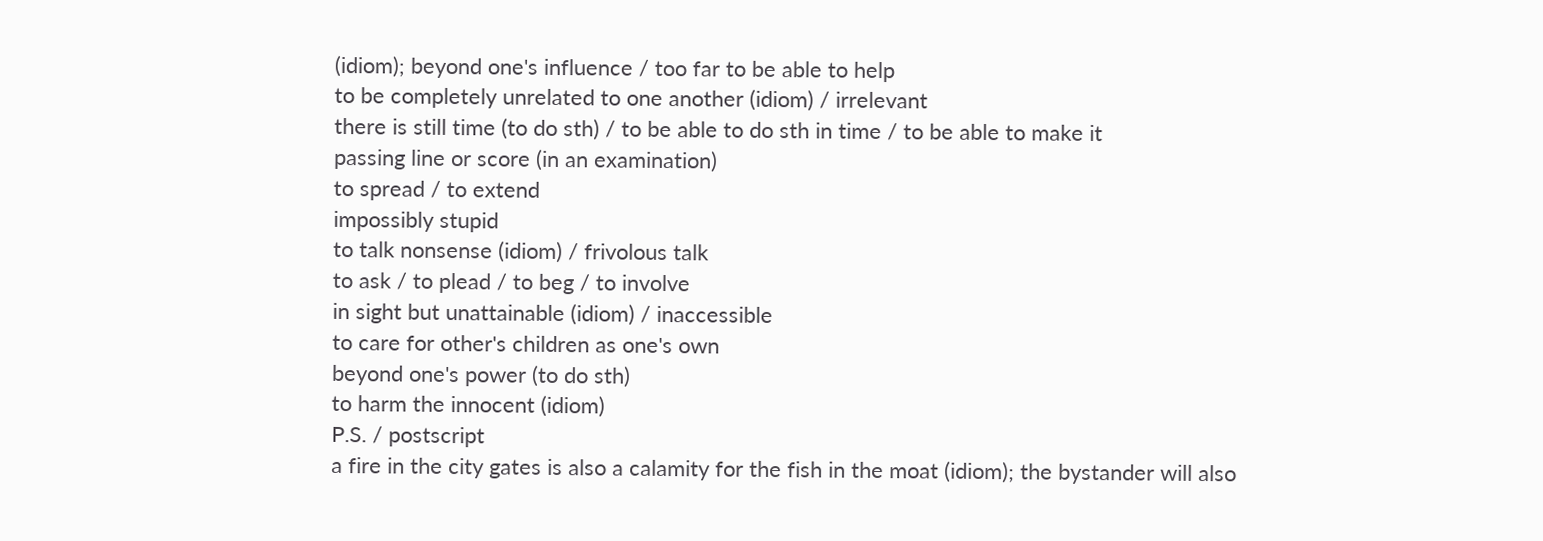(idiom); beyond one's influence / too far to be able to help
to be completely unrelated to one another (idiom) / irrelevant
there is still time (to do sth) / to be able to do sth in time / to be able to make it
passing line or score (in an examination)
to spread / to extend
impossibly stupid
to talk nonsense (idiom) / frivolous talk
to ask / to plead / to beg / to involve
in sight but unattainable (idiom) / inaccessible
to care for other's children as one's own
beyond one's power (to do sth)
to harm the innocent (idiom)
P.S. / postscript
a fire in the city gates is also a calamity for the fish in the moat (idiom); the bystander will also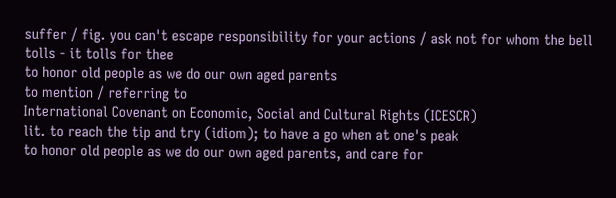suffer / fig. you can't escape responsibility for your actions / ask not for whom the bell tolls - it tolls for thee
to honor old people as we do our own aged parents
to mention / referring to
International Covenant on Economic, Social and Cultural Rights (ICESCR)
lit. to reach the tip and try (idiom); to have a go when at one's peak
to honor old people as we do our own aged parents, and care for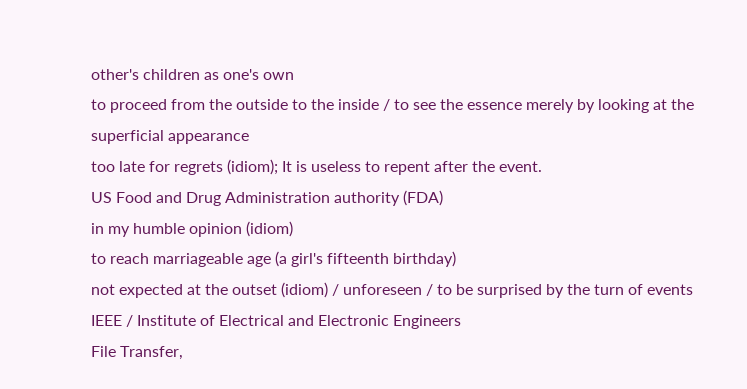other's children as one's own
to proceed from the outside to the inside / to see the essence merely by looking at the superficial appearance
too late for regrets (idiom); It is useless to repent after the event.
US Food and Drug Administration authority (FDA)
in my humble opinion (idiom)
to reach marriageable age (a girl's fifteenth birthday)
not expected at the outset (idiom) / unforeseen / to be surprised by the turn of events
IEEE / Institute of Electrical and Electronic Engineers
File Transfer,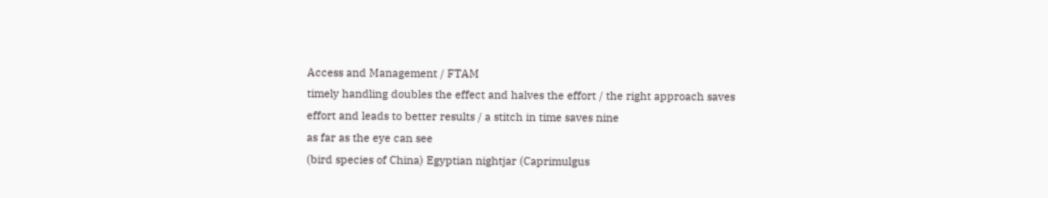Access and Management / FTAM
timely handling doubles the effect and halves the effort / the right approach saves effort and leads to better results / a stitch in time saves nine
as far as the eye can see
(bird species of China) Egyptian nightjar (Caprimulgus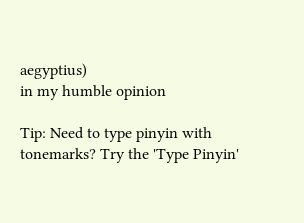aegyptius)
in my humble opinion

Tip: Need to type pinyin with tonemarks? Try the 'Type Pinyin'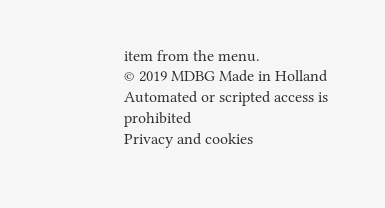item from the menu.
© 2019 MDBG Made in Holland
Automated or scripted access is prohibited
Privacy and cookies